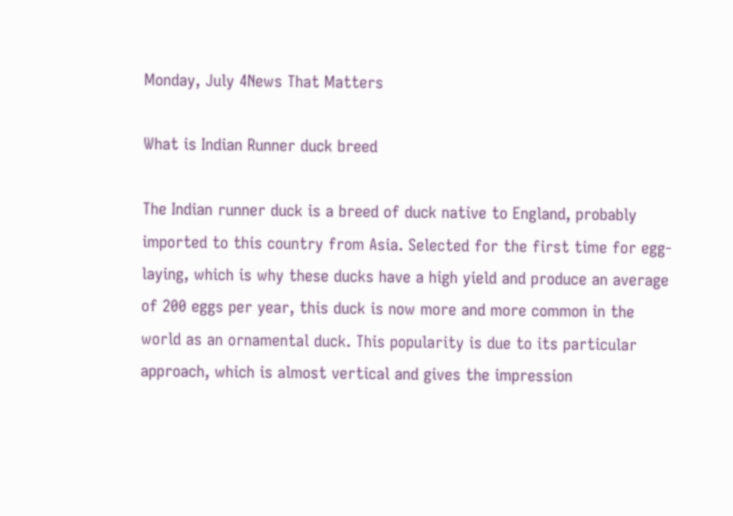Monday, July 4News That Matters

What is Indian Runner duck breed

The Indian runner duck is a breed of duck native to England, probably imported to this country from Asia. Selected for the first time for egg-laying, which is why these ducks have a high yield and produce an average of 200 eggs per year, this duck is now more and more common in the world as an ornamental duck. This popularity is due to its particular approach, which is almost vertical and gives the impression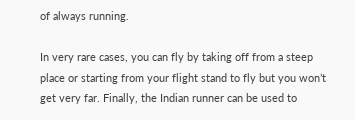of always running.

In very rare cases, you can fly by taking off from a steep place or starting from your flight stand to fly but you won’t get very far. Finally, the Indian runner can be used to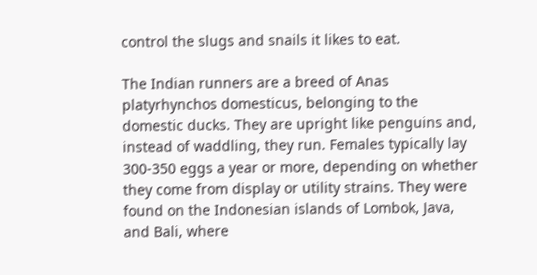control the slugs and snails it likes to eat.

The Indian runners are a breed of Anas platyrhynchos domesticus, belonging to the domestic ducks. They are upright like penguins and, instead of waddling, they run. Females typically lay 300-350 eggs a year or more, depending on whether they come from display or utility strains. They were found on the Indonesian islands of Lombok, Java, and Bali, where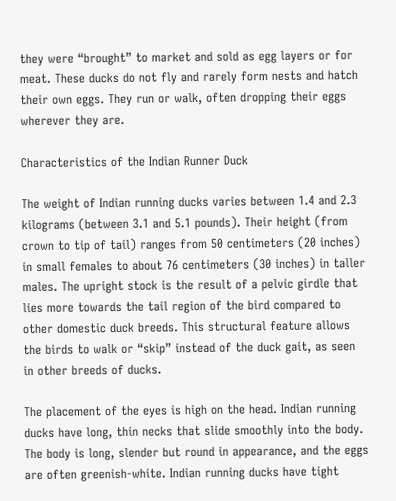they were “brought” to market and sold as egg layers or for meat. These ducks do not fly and rarely form nests and hatch their own eggs. They run or walk, often dropping their eggs wherever they are.

Characteristics of the Indian Runner Duck

The weight of Indian running ducks varies between 1.4 and 2.3 kilograms (between 3.1 and 5.1 pounds). Their height (from crown to tip of tail) ranges from 50 centimeters (20 inches) in small females to about 76 centimeters (30 inches) in taller males. The upright stock is the result of a pelvic girdle that lies more towards the tail region of the bird compared to other domestic duck breeds. This structural feature allows the birds to walk or “skip” instead of the duck gait, as seen in other breeds of ducks.

The placement of the eyes is high on the head. Indian running ducks have long, thin necks that slide smoothly into the body. The body is long, slender but round in appearance, and the eggs are often greenish-white. Indian running ducks have tight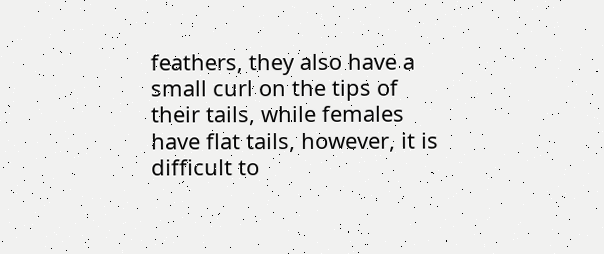feathers, they also have a small curl on the tips of their tails, while females have flat tails, however, it is difficult to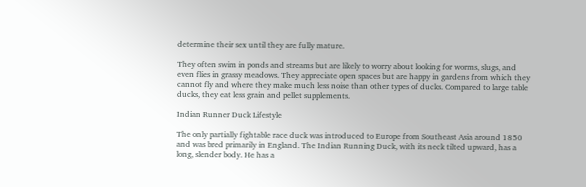determine their sex until they are fully mature.

They often swim in ponds and streams but are likely to worry about looking for worms, slugs, and even flies in grassy meadows. They appreciate open spaces but are happy in gardens from which they cannot fly and where they make much less noise than other types of ducks. Compared to large table ducks, they eat less grain and pellet supplements.

Indian Runner Duck Lifestyle

The only partially fightable race duck was introduced to Europe from Southeast Asia around 1850 and was bred primarily in England. The Indian Running Duck, with its neck tilted upward, has a long, slender body. He has a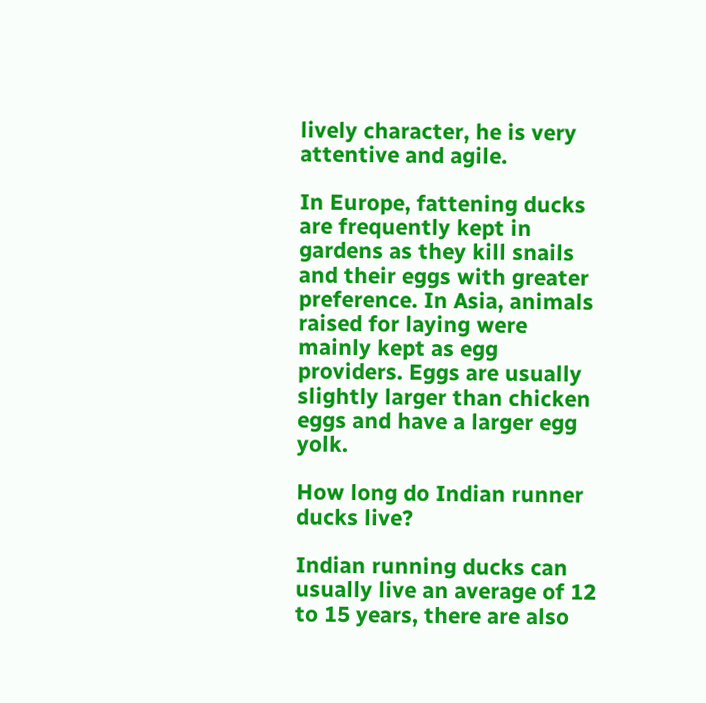lively character, he is very attentive and agile.

In Europe, fattening ducks are frequently kept in gardens as they kill snails and their eggs with greater preference. In Asia, animals raised for laying were mainly kept as egg providers. Eggs are usually slightly larger than chicken eggs and have a larger egg yolk.

How long do Indian runner ducks live?

Indian running ducks can usually live an average of 12 to 15 years, there are also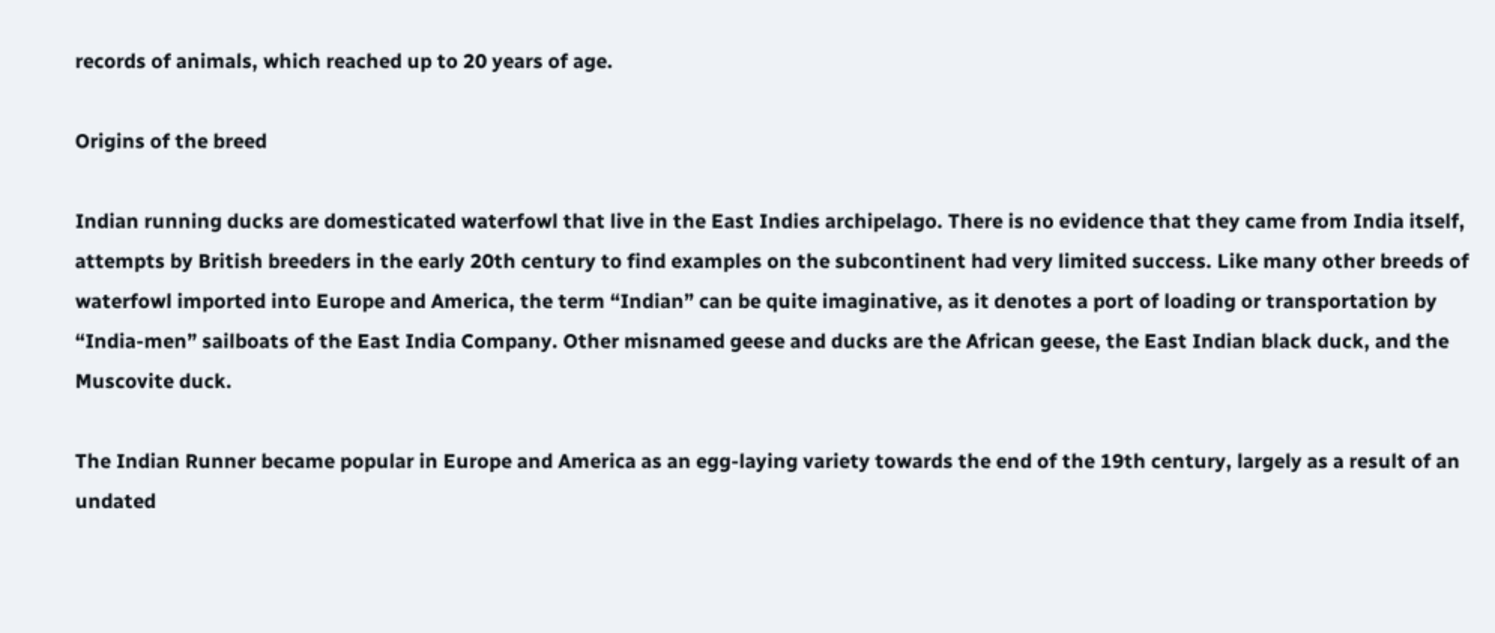records of animals, which reached up to 20 years of age.

Origins of the breed

Indian running ducks are domesticated waterfowl that live in the East Indies archipelago. There is no evidence that they came from India itself, attempts by British breeders in the early 20th century to find examples on the subcontinent had very limited success. Like many other breeds of waterfowl imported into Europe and America, the term “Indian” can be quite imaginative, as it denotes a port of loading or transportation by “India-men” sailboats of the East India Company. Other misnamed geese and ducks are the African geese, the East Indian black duck, and the Muscovite duck.

The Indian Runner became popular in Europe and America as an egg-laying variety towards the end of the 19th century, largely as a result of an undated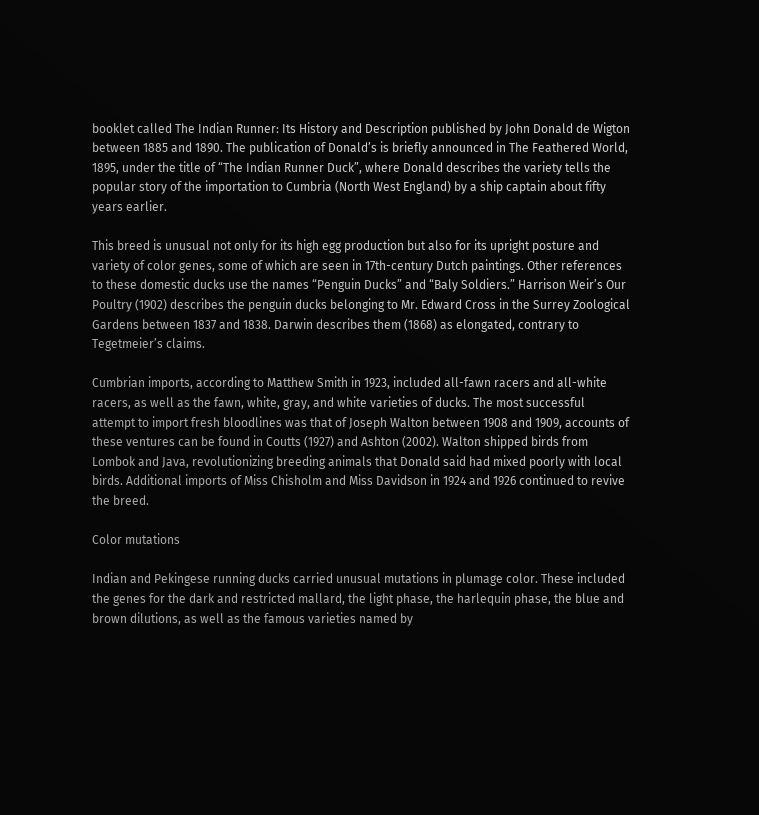booklet called The Indian Runner: Its History and Description published by John Donald de Wigton between 1885 and 1890. The publication of Donald’s is briefly announced in The Feathered World, 1895, under the title of “The Indian Runner Duck”, where Donald describes the variety tells the popular story of the importation to Cumbria (North West England) by a ship captain about fifty years earlier.

This breed is unusual not only for its high egg production but also for its upright posture and variety of color genes, some of which are seen in 17th-century Dutch paintings. Other references to these domestic ducks use the names “Penguin Ducks” and “Baly Soldiers.” Harrison Weir’s Our Poultry (1902) describes the penguin ducks belonging to Mr. Edward Cross in the Surrey Zoological Gardens between 1837 and 1838. Darwin describes them (1868) as elongated, contrary to Tegetmeier’s claims.

Cumbrian imports, according to Matthew Smith in 1923, included all-fawn racers and all-white racers, as well as the fawn, white, gray, and white varieties of ducks. The most successful attempt to import fresh bloodlines was that of Joseph Walton between 1908 and 1909, accounts of these ventures can be found in Coutts (1927) and Ashton (2002). Walton shipped birds from Lombok and Java, revolutionizing breeding animals that Donald said had mixed poorly with local birds. Additional imports of Miss Chisholm and Miss Davidson in 1924 and 1926 continued to revive the breed.

Color mutations

Indian and Pekingese running ducks carried unusual mutations in plumage color. These included the genes for the dark and restricted mallard, the light phase, the harlequin phase, the blue and brown dilutions, as well as the famous varieties named by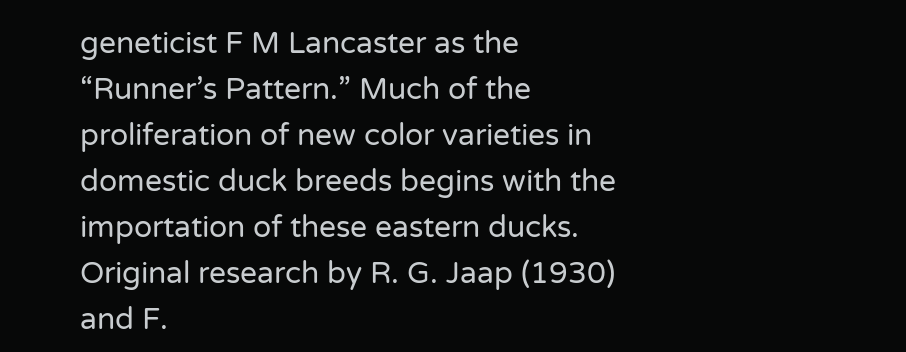geneticist F M Lancaster as the “Runner’s Pattern.” Much of the proliferation of new color varieties in domestic duck breeds begins with the importation of these eastern ducks. Original research by R. G. Jaap (1930) and F.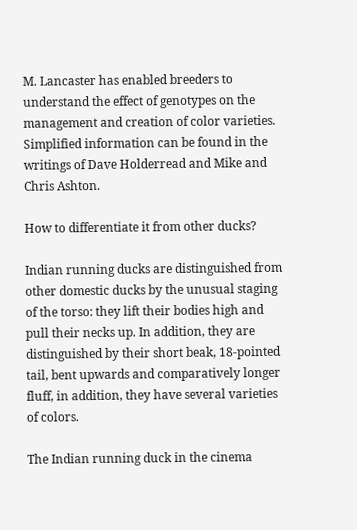M. Lancaster has enabled breeders to understand the effect of genotypes on the management and creation of color varieties. Simplified information can be found in the writings of Dave Holderread and Mike and Chris Ashton.

How to differentiate it from other ducks?

Indian running ducks are distinguished from other domestic ducks by the unusual staging of the torso: they lift their bodies high and pull their necks up. In addition, they are distinguished by their short beak, 18-pointed tail, bent upwards and comparatively longer fluff, in addition, they have several varieties of colors.

The Indian running duck in the cinema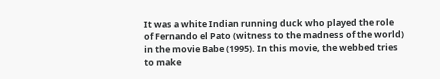It was a white Indian running duck who played the role of Fernando el Pato (witness to the madness of the world) in the movie Babe (1995). In this movie, the webbed tries to make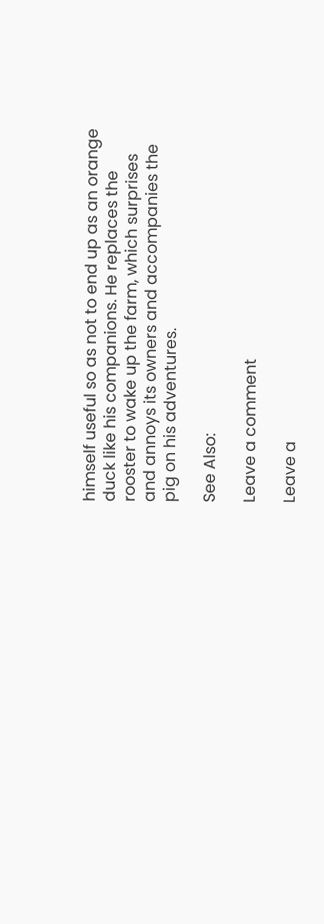himself useful so as not to end up as an orange duck like his companions. He replaces the rooster to wake up the farm, which surprises and annoys its owners and accompanies the pig on his adventures.

See Also:

Leave a comment

Leave a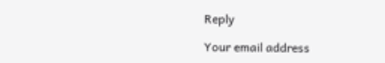Reply

Your email address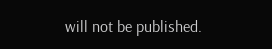will not be published.